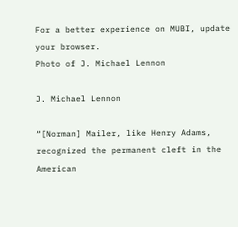For a better experience on MUBI, update your browser.
Photo of J. Michael Lennon

J. Michael Lennon

“[Norman] Mailer, like Henry Adams, recognized the permanent cleft in the American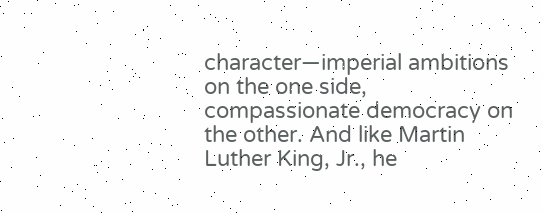character—imperial ambitions on the one side, compassionate democracy on the other. And like Martin Luther King, Jr., he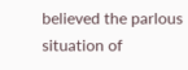believed the parlous situation of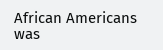African Americans was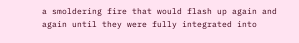a smoldering fire that would flash up again and again until they were fully integrated into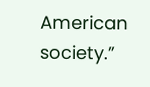American society.”